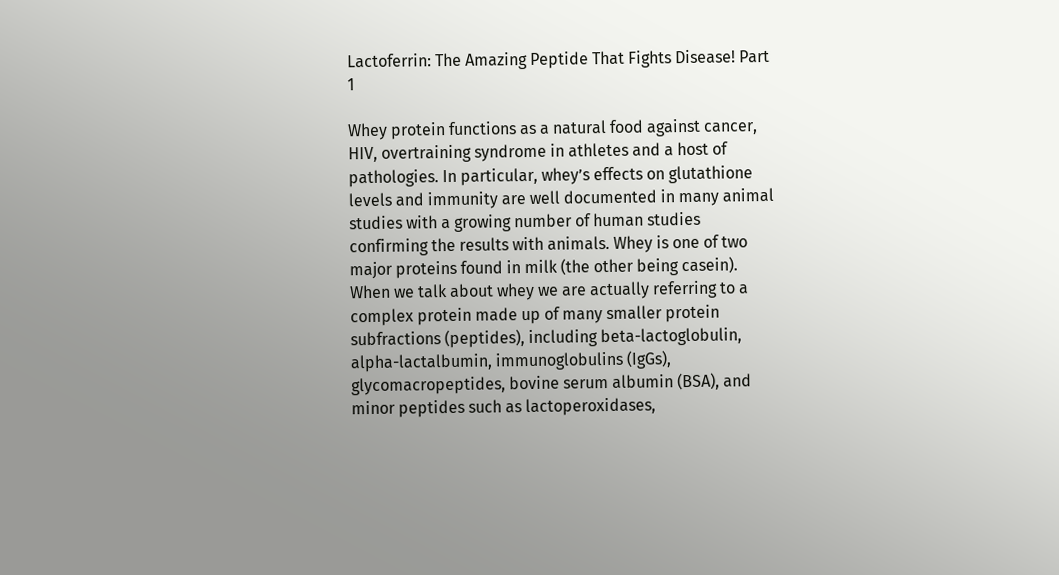Lactoferrin: The Amazing Peptide That Fights Disease! Part 1

Whey protein functions as a natural food against cancer, HIV, overtraining syndrome in athletes and a host of pathologies. In particular, whey’s effects on glutathione levels and immunity are well documented in many animal studies with a growing number of human studies confirming the results with animals. Whey is one of two major proteins found in milk (the other being casein). When we talk about whey we are actually referring to a complex protein made up of many smaller protein subfractions (peptides), including beta-lactoglobulin, alpha-lactalbumin, immunoglobulins (IgGs), glycomacropeptides, bovine serum albumin (BSA), and minor peptides such as lactoperoxidases,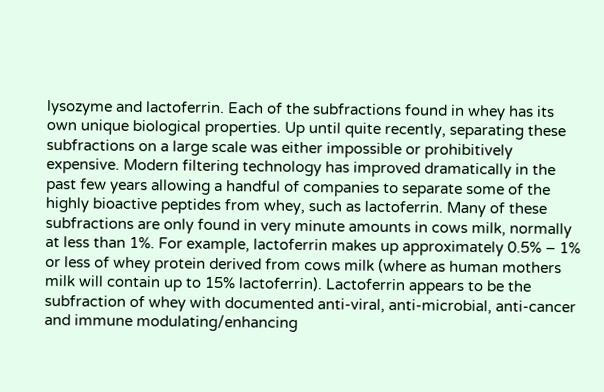lysozyme and lactoferrin. Each of the subfractions found in whey has its own unique biological properties. Up until quite recently, separating these subfractions on a large scale was either impossible or prohibitively expensive. Modern filtering technology has improved dramatically in the past few years allowing a handful of companies to separate some of the highly bioactive peptides from whey, such as lactoferrin. Many of these subfractions are only found in very minute amounts in cows milk, normally at less than 1%. For example, lactoferrin makes up approximately 0.5% – 1% or less of whey protein derived from cows milk (where as human mothers milk will contain up to 15% lactoferrin). Lactoferrin appears to be the subfraction of whey with documented anti-viral, anti-microbial, anti-cancer and immune modulating/enhancing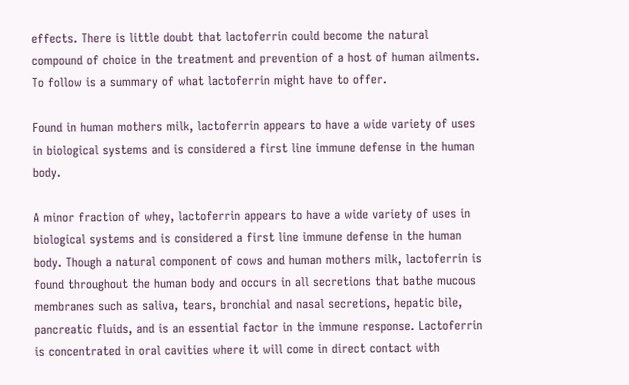effects. There is little doubt that lactoferrin could become the natural compound of choice in the treatment and prevention of a host of human ailments. To follow is a summary of what lactoferrin might have to offer.

Found in human mothers milk, lactoferrin appears to have a wide variety of uses in biological systems and is considered a first line immune defense in the human body.

A minor fraction of whey, lactoferrin appears to have a wide variety of uses in biological systems and is considered a first line immune defense in the human body. Though a natural component of cows and human mothers milk, lactoferrin is found throughout the human body and occurs in all secretions that bathe mucous membranes such as saliva, tears, bronchial and nasal secretions, hepatic bile, pancreatic fluids, and is an essential factor in the immune response. Lactoferrin is concentrated in oral cavities where it will come in direct contact with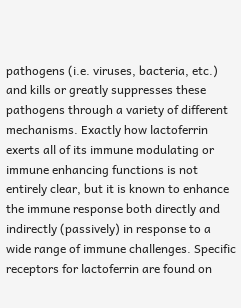pathogens (i.e. viruses, bacteria, etc.) and kills or greatly suppresses these pathogens through a variety of different mechanisms. Exactly how lactoferrin exerts all of its immune modulating or immune enhancing functions is not entirely clear, but it is known to enhance the immune response both directly and indirectly (passively) in response to a wide range of immune challenges. Specific receptors for lactoferrin are found on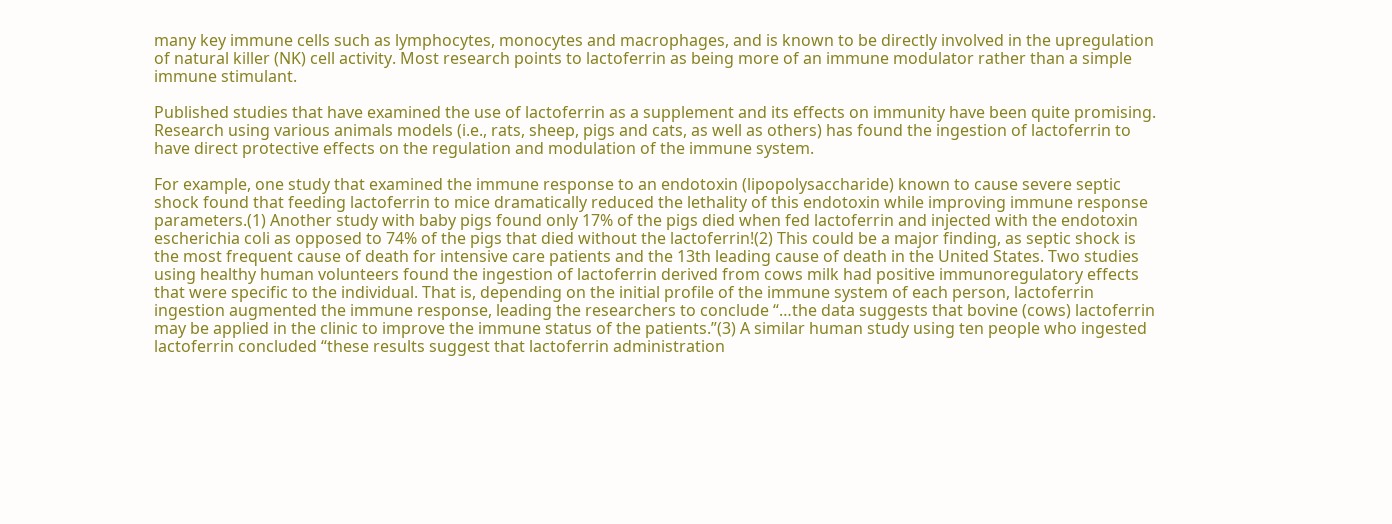many key immune cells such as lymphocytes, monocytes and macrophages, and is known to be directly involved in the upregulation of natural killer (NK) cell activity. Most research points to lactoferrin as being more of an immune modulator rather than a simple immune stimulant.

Published studies that have examined the use of lactoferrin as a supplement and its effects on immunity have been quite promising. Research using various animals models (i.e., rats, sheep, pigs and cats, as well as others) has found the ingestion of lactoferrin to have direct protective effects on the regulation and modulation of the immune system.

For example, one study that examined the immune response to an endotoxin (lipopolysaccharide) known to cause severe septic shock found that feeding lactoferrin to mice dramatically reduced the lethality of this endotoxin while improving immune response parameters.(1) Another study with baby pigs found only 17% of the pigs died when fed lactoferrin and injected with the endotoxin escherichia coli as opposed to 74% of the pigs that died without the lactoferrin!(2) This could be a major finding, as septic shock is the most frequent cause of death for intensive care patients and the 13th leading cause of death in the United States. Two studies using healthy human volunteers found the ingestion of lactoferrin derived from cows milk had positive immunoregulatory effects that were specific to the individual. That is, depending on the initial profile of the immune system of each person, lactoferrin ingestion augmented the immune response, leading the researchers to conclude “…the data suggests that bovine (cows) lactoferrin may be applied in the clinic to improve the immune status of the patients.”(3) A similar human study using ten people who ingested lactoferrin concluded “these results suggest that lactoferrin administration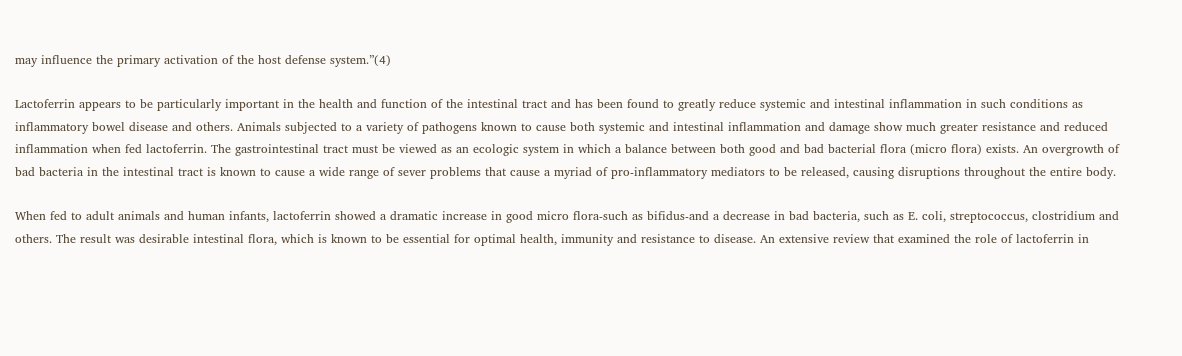may influence the primary activation of the host defense system.”(4)

Lactoferrin appears to be particularly important in the health and function of the intestinal tract and has been found to greatly reduce systemic and intestinal inflammation in such conditions as inflammatory bowel disease and others. Animals subjected to a variety of pathogens known to cause both systemic and intestinal inflammation and damage show much greater resistance and reduced inflammation when fed lactoferrin. The gastrointestinal tract must be viewed as an ecologic system in which a balance between both good and bad bacterial flora (micro flora) exists. An overgrowth of bad bacteria in the intestinal tract is known to cause a wide range of sever problems that cause a myriad of pro-inflammatory mediators to be released, causing disruptions throughout the entire body.

When fed to adult animals and human infants, lactoferrin showed a dramatic increase in good micro flora-such as bifidus-and a decrease in bad bacteria, such as E. coli, streptococcus, clostridium and others. The result was desirable intestinal flora, which is known to be essential for optimal health, immunity and resistance to disease. An extensive review that examined the role of lactoferrin in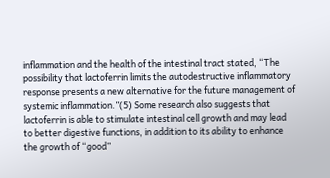inflammation and the health of the intestinal tract stated, “The possibility that lactoferrin limits the autodestructive inflammatory response presents a new alternative for the future management of systemic inflammation.”(5) Some research also suggests that lactoferrin is able to stimulate intestinal cell growth and may lead to better digestive functions, in addition to its ability to enhance the growth of “good”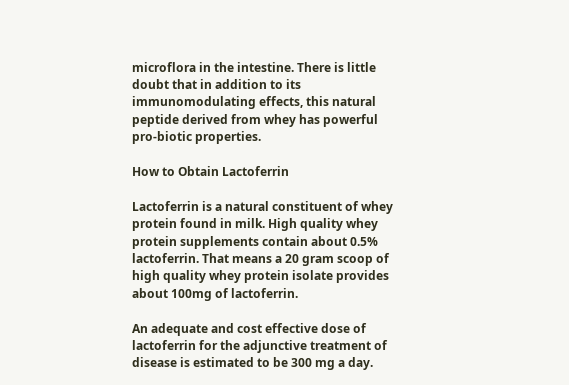microflora in the intestine. There is little doubt that in addition to its immunomodulating effects, this natural peptide derived from whey has powerful pro-biotic properties.

How to Obtain Lactoferrin

Lactoferrin is a natural constituent of whey protein found in milk. High quality whey protein supplements contain about 0.5% lactoferrin. That means a 20 gram scoop of high quality whey protein isolate provides about 100mg of lactoferrin.

An adequate and cost effective dose of lactoferrin for the adjunctive treatment of disease is estimated to be 300 mg a day.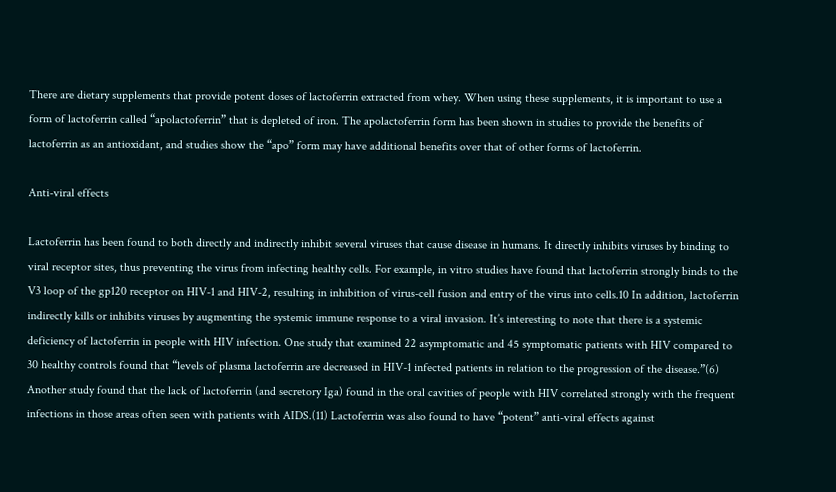There are dietary supplements that provide potent doses of lactoferrin extracted from whey. When using these supplements, it is important to use a form of lactoferrin called “apolactoferrin” that is depleted of iron. The apolactoferrin form has been shown in studies to provide the benefits of lactoferrin as an antioxidant, and studies show the “apo” form may have additional benefits over that of other forms of lactoferrin.

Anti-viral effects

Lactoferrin has been found to both directly and indirectly inhibit several viruses that cause disease in humans. It directly inhibits viruses by binding to viral receptor sites, thus preventing the virus from infecting healthy cells. For example, in vitro studies have found that lactoferrin strongly binds to the V3 loop of the gp120 receptor on HIV-1 and HIV-2, resulting in inhibition of virus-cell fusion and entry of the virus into cells.10 In addition, lactoferrin indirectly kills or inhibits viruses by augmenting the systemic immune response to a viral invasion. It’s interesting to note that there is a systemic deficiency of lactoferrin in people with HIV infection. One study that examined 22 asymptomatic and 45 symptomatic patients with HIV compared to 30 healthy controls found that “levels of plasma lactoferrin are decreased in HIV-1 infected patients in relation to the progression of the disease.”(6) Another study found that the lack of lactoferrin (and secretory Iga) found in the oral cavities of people with HIV correlated strongly with the frequent infections in those areas often seen with patients with AIDS.(11) Lactoferrin was also found to have “potent” anti-viral effects against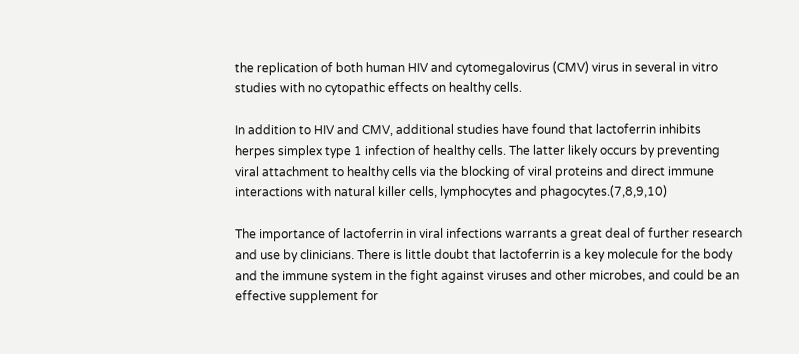the replication of both human HIV and cytomegalovirus (CMV) virus in several in vitro studies with no cytopathic effects on healthy cells.

In addition to HIV and CMV, additional studies have found that lactoferrin inhibits herpes simplex type 1 infection of healthy cells. The latter likely occurs by preventing viral attachment to healthy cells via the blocking of viral proteins and direct immune interactions with natural killer cells, lymphocytes and phagocytes.(7,8,9,10)

The importance of lactoferrin in viral infections warrants a great deal of further research and use by clinicians. There is little doubt that lactoferrin is a key molecule for the body and the immune system in the fight against viruses and other microbes, and could be an effective supplement for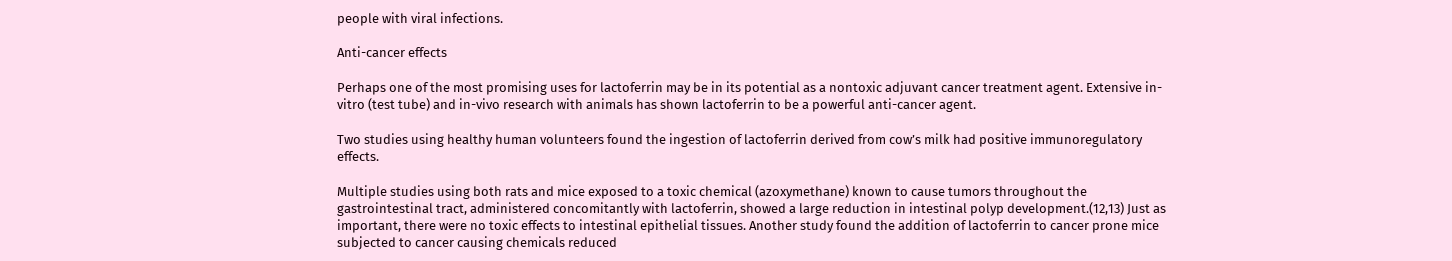people with viral infections.

Anti-cancer effects

Perhaps one of the most promising uses for lactoferrin may be in its potential as a nontoxic adjuvant cancer treatment agent. Extensive in-vitro (test tube) and in-vivo research with animals has shown lactoferrin to be a powerful anti-cancer agent.

Two studies using healthy human volunteers found the ingestion of lactoferrin derived from cow’s milk had positive immunoregulatory effects.

Multiple studies using both rats and mice exposed to a toxic chemical (azoxymethane) known to cause tumors throughout the gastrointestinal tract, administered concomitantly with lactoferrin, showed a large reduction in intestinal polyp development.(12,13) Just as important, there were no toxic effects to intestinal epithelial tissues. Another study found the addition of lactoferrin to cancer prone mice subjected to cancer causing chemicals reduced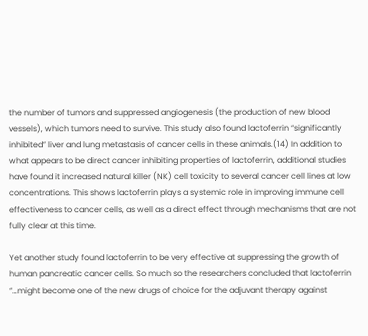the number of tumors and suppressed angiogenesis (the production of new blood vessels), which tumors need to survive. This study also found lactoferrin “significantly inhibited” liver and lung metastasis of cancer cells in these animals.(14) In addition to what appears to be direct cancer inhibiting properties of lactoferrin, additional studies have found it increased natural killer (NK) cell toxicity to several cancer cell lines at low concentrations. This shows lactoferrin plays a systemic role in improving immune cell effectiveness to cancer cells, as well as a direct effect through mechanisms that are not fully clear at this time.

Yet another study found lactoferrin to be very effective at suppressing the growth of human pancreatic cancer cells. So much so the researchers concluded that lactoferrin “…might become one of the new drugs of choice for the adjuvant therapy against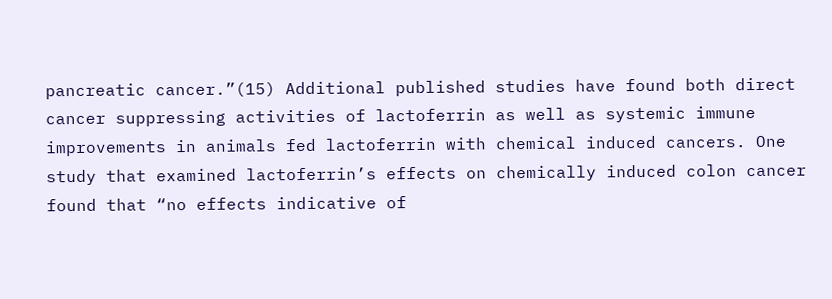pancreatic cancer.”(15) Additional published studies have found both direct cancer suppressing activities of lactoferrin as well as systemic immune improvements in animals fed lactoferrin with chemical induced cancers. One study that examined lactoferrin’s effects on chemically induced colon cancer found that “no effects indicative of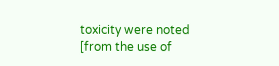toxicity were noted [from the use of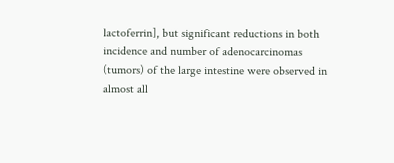lactoferrin], but significant reductions in both incidence and number of adenocarcinomas (tumors) of the large intestine were observed in almost all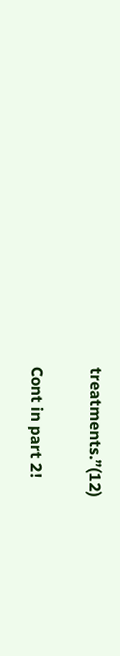treatments.”(12)

Cont in part 2!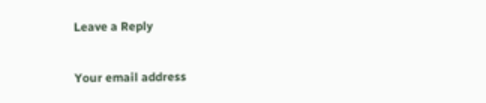Leave a Reply

Your email address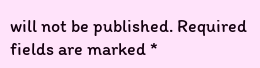will not be published. Required fields are marked *